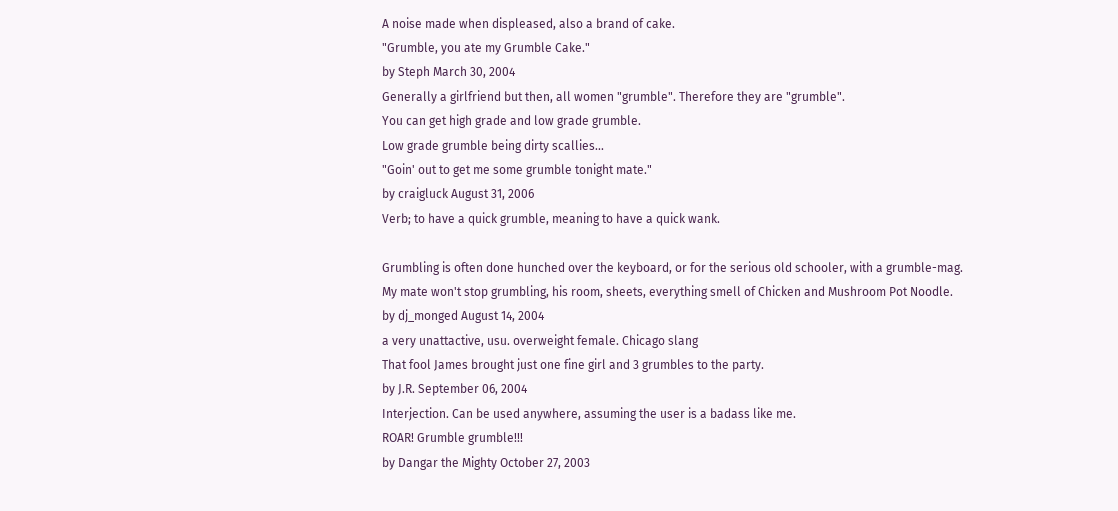A noise made when displeased, also a brand of cake.
"Grumble, you ate my Grumble Cake."
by Steph March 30, 2004
Generally a girlfriend but then, all women "grumble". Therefore they are "grumble".
You can get high grade and low grade grumble.
Low grade grumble being dirty scallies...
"Goin' out to get me some grumble tonight mate."
by craigluck August 31, 2006
Verb; to have a quick grumble, meaning to have a quick wank.

Grumbling is often done hunched over the keyboard, or for the serious old schooler, with a grumble-mag.
My mate won't stop grumbling, his room, sheets, everything smell of Chicken and Mushroom Pot Noodle.
by dj_monged August 14, 2004
a very unattactive, usu. overweight female. Chicago slang
That fool James brought just one fine girl and 3 grumbles to the party.
by J.R. September 06, 2004
Interjection. Can be used anywhere, assuming the user is a badass like me.
ROAR! Grumble grumble!!!
by Dangar the Mighty October 27, 2003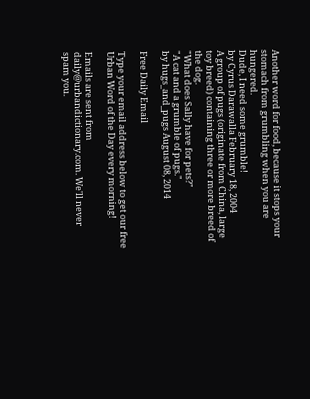Another word for food, because it stops your stomach from grumbling when you are hungered.
Dude, I need some grumble!
by Cyrus Darawalla February 18, 2004
A group of pugs (originate from China, large toy breed) containing three or more breed of the dog.
"What does Sally have for pets?"
"A cat and a grumble of pugs."
by hugs_and_pugs August 08, 2014

Free Daily Email

Type your email address below to get our free Urban Word of the Day every morning!

Emails are sent from daily@urbandictionary.com. We'll never spam you.